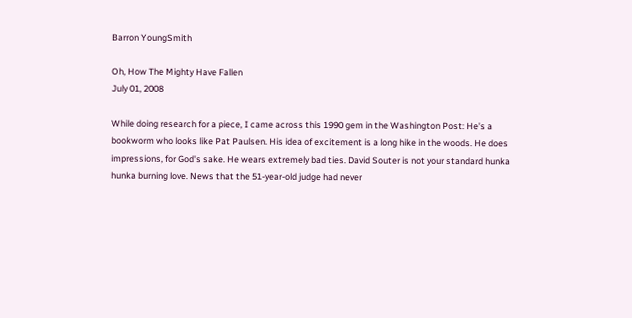Barron YoungSmith

Oh, How The Mighty Have Fallen
July 01, 2008

While doing research for a piece, I came across this 1990 gem in the Washington Post: He's a bookworm who looks like Pat Paulsen. His idea of excitement is a long hike in the woods. He does impressions, for God's sake. He wears extremely bad ties. David Souter is not your standard hunka hunka burning love. News that the 51-year-old judge had never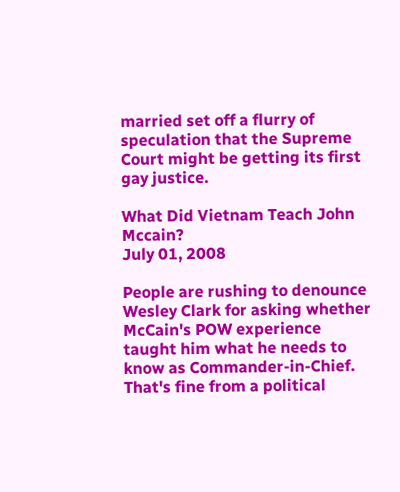married set off a flurry of speculation that the Supreme Court might be getting its first gay justice.

What Did Vietnam Teach John Mccain?
July 01, 2008

People are rushing to denounce Wesley Clark for asking whether McCain's POW experience taught him what he needs to know as Commander-in-Chief. That's fine from a political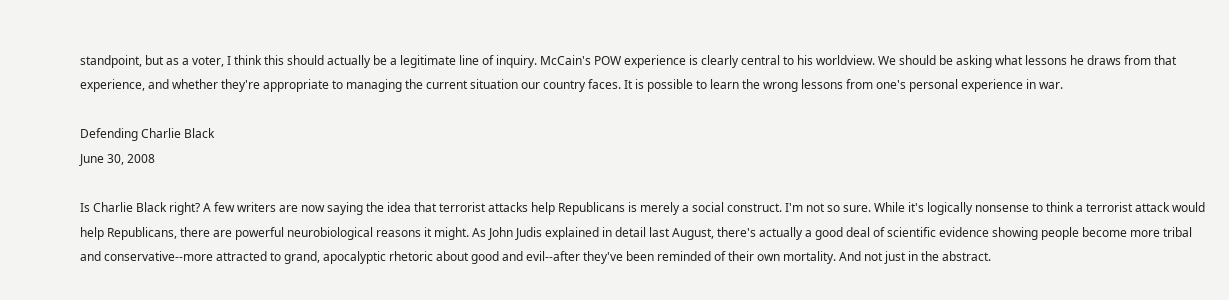standpoint, but as a voter, I think this should actually be a legitimate line of inquiry. McCain's POW experience is clearly central to his worldview. We should be asking what lessons he draws from that experience, and whether they're appropriate to managing the current situation our country faces. It is possible to learn the wrong lessons from one's personal experience in war.

Defending Charlie Black
June 30, 2008

Is Charlie Black right? A few writers are now saying the idea that terrorist attacks help Republicans is merely a social construct. I'm not so sure. While it's logically nonsense to think a terrorist attack would help Republicans, there are powerful neurobiological reasons it might. As John Judis explained in detail last August, there's actually a good deal of scientific evidence showing people become more tribal and conservative--more attracted to grand, apocalyptic rhetoric about good and evil--after they've been reminded of their own mortality. And not just in the abstract.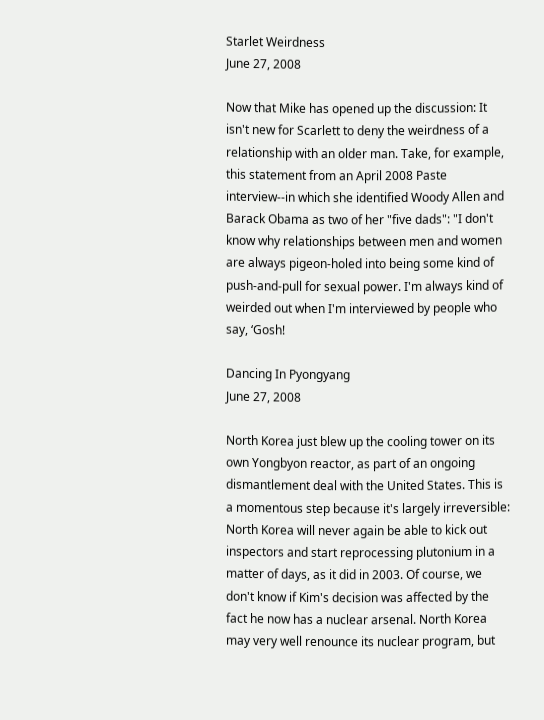Starlet Weirdness
June 27, 2008

Now that Mike has opened up the discussion: It isn't new for Scarlett to deny the weirdness of a relationship with an older man. Take, for example, this statement from an April 2008 Paste interview--in which she identified Woody Allen and Barack Obama as two of her "five dads": "I don't know why relationships between men and women are always pigeon-holed into being some kind of push-and-pull for sexual power. I'm always kind of weirded out when I'm interviewed by people who say, ‘Gosh!

Dancing In Pyongyang
June 27, 2008

North Korea just blew up the cooling tower on its own Yongbyon reactor, as part of an ongoing dismantlement deal with the United States. This is a momentous step because it's largely irreversible: North Korea will never again be able to kick out inspectors and start reprocessing plutonium in a matter of days, as it did in 2003. Of course, we don't know if Kim's decision was affected by the fact he now has a nuclear arsenal. North Korea may very well renounce its nuclear program, but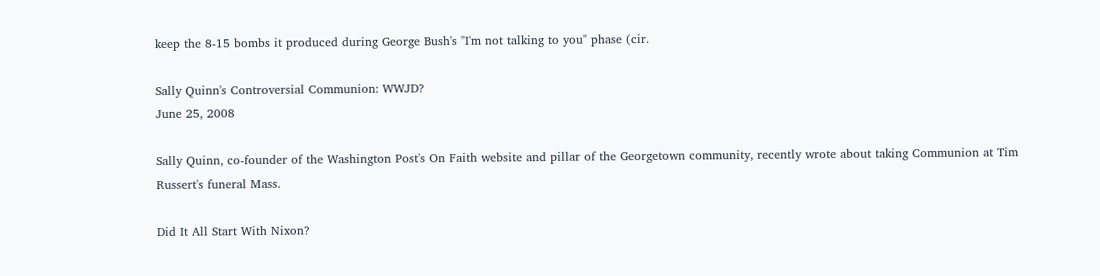keep the 8-15 bombs it produced during George Bush's "I'm not talking to you" phase (cir.

Sally Quinn's Controversial Communion: WWJD?
June 25, 2008

Sally Quinn, co-founder of the Washington Post's On Faith website and pillar of the Georgetown community, recently wrote about taking Communion at Tim Russert's funeral Mass.

Did It All Start With Nixon?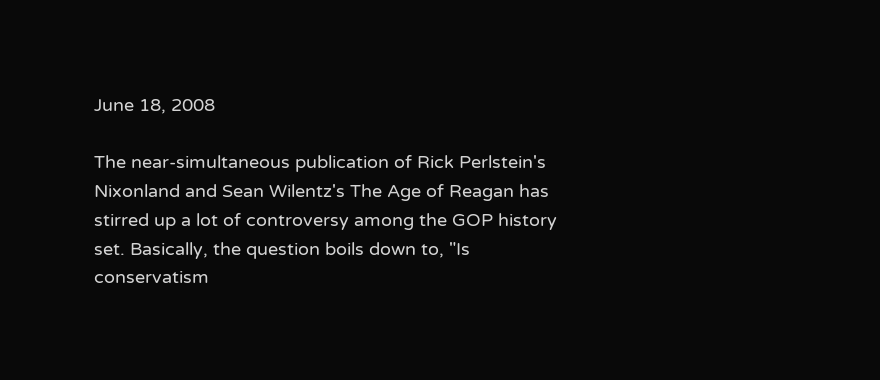June 18, 2008

The near-simultaneous publication of Rick Perlstein's Nixonland and Sean Wilentz's The Age of Reagan has stirred up a lot of controversy among the GOP history set. Basically, the question boils down to, "Is conservatism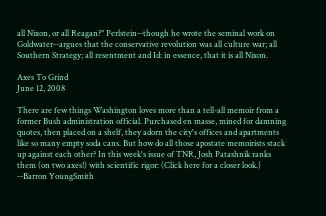all Nixon, or all Reagan?" Perlstein--though he wrote the seminal work on Goldwater--argues that the conservative revolution was all culture war; all Southern Strategy; all resentment and Id: in essence, that it is all Nixon.

Axes To Grind
June 12, 2008

There are few things Washington loves more than a tell-all memoir from a former Bush administration official. Purchased en masse, mined for damning quotes, then placed on a shelf, they adorn the city's offices and apartments like so many empty soda cans. But how do all those apostate memoirists stack up against each other? In this week's issue of TNR, Josh Patashnik ranks them (on two axes!) with scientific rigor: (Click here for a closer look.) --Barron YoungSmith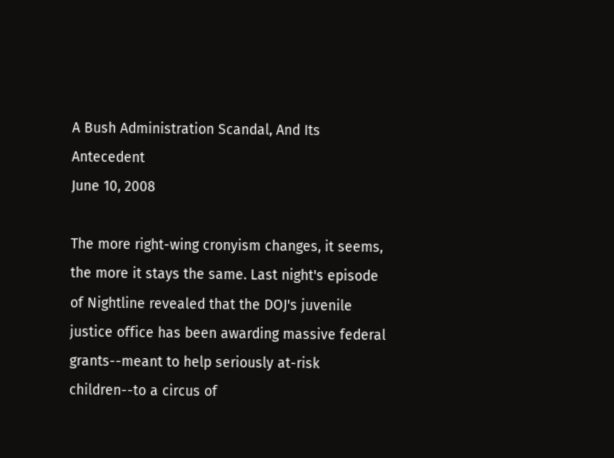A Bush Administration Scandal, And Its Antecedent
June 10, 2008

The more right-wing cronyism changes, it seems, the more it stays the same. Last night's episode of Nightline revealed that the DOJ's juvenile justice office has been awarding massive federal grants--meant to help seriously at-risk children--to a circus of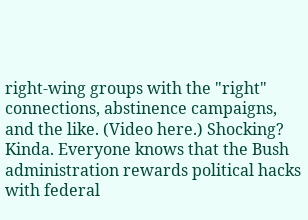right-wing groups with the "right" connections, abstinence campaigns, and the like. (Video here.) Shocking? Kinda. Everyone knows that the Bush administration rewards political hacks with federal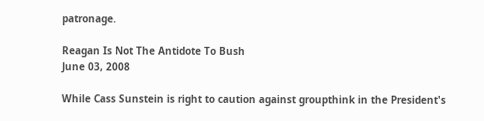patronage.

Reagan Is Not The Antidote To Bush
June 03, 2008

While Cass Sunstein is right to caution against groupthink in the President's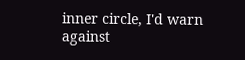inner circle, I'd warn against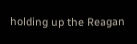holding up the Reagan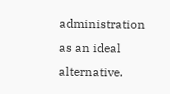administration as an ideal alternative.